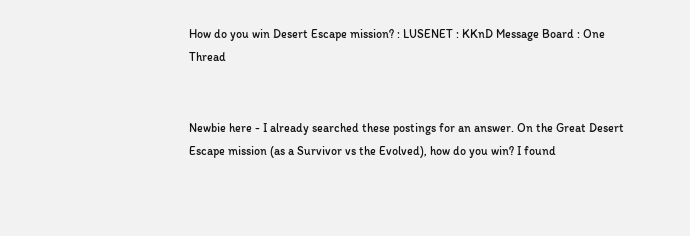How do you win Desert Escape mission? : LUSENET : KKnD Message Board : One Thread


Newbie here - I already searched these postings for an answer. On the Great Desert Escape mission (as a Survivor vs the Evolved), how do you win? I found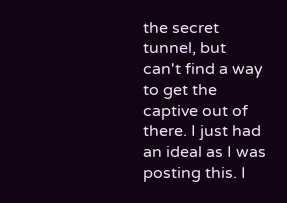the secret tunnel, but can't find a way to get the captive out of there. I just had an ideal as I was posting this. I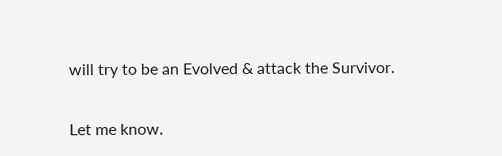will try to be an Evolved & attack the Survivor.

Let me know.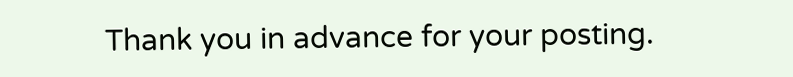Thank you in advance for your posting.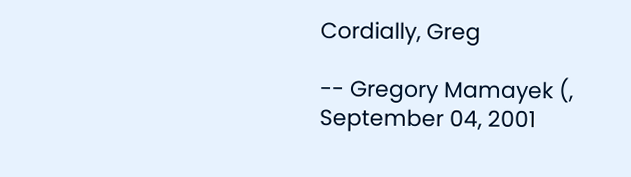Cordially, Greg

-- Gregory Mamayek (, September 04, 2001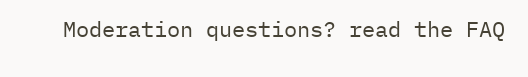Moderation questions? read the FAQ